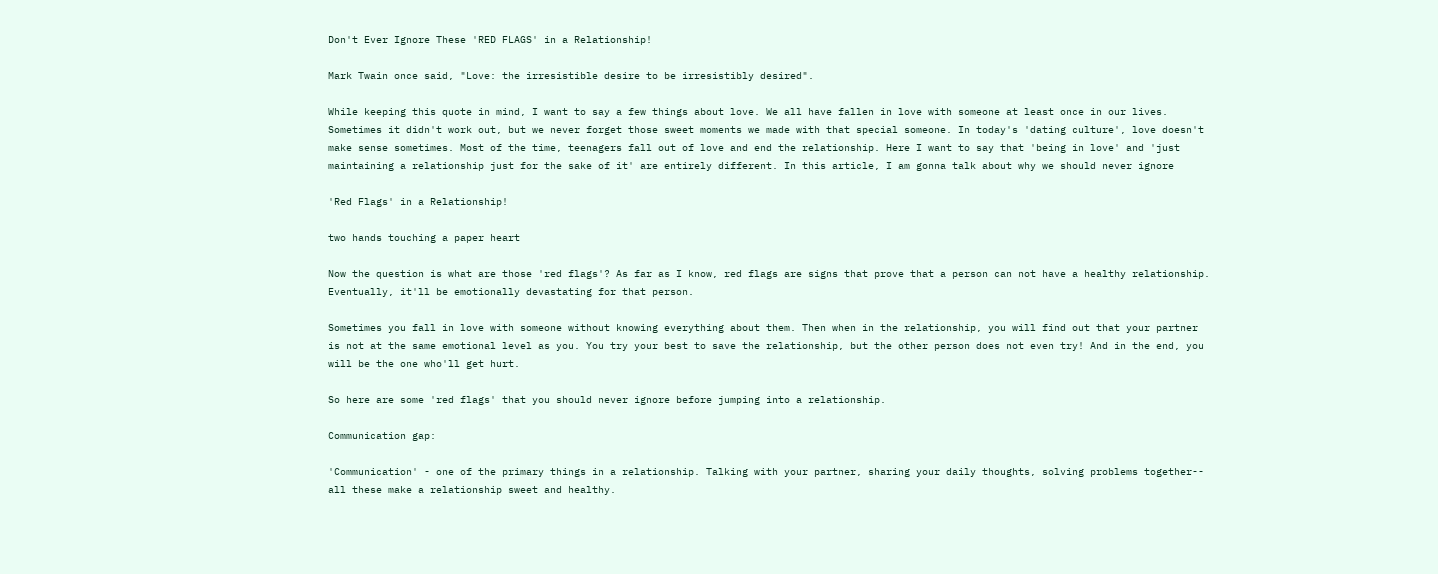Don't Ever Ignore These 'RED FLAGS' in a Relationship!

Mark Twain once said, "Love: the irresistible desire to be irresistibly desired".

While keeping this quote in mind, I want to say a few things about love. We all have fallen in love with someone at least once in our lives. Sometimes it didn't work out, but we never forget those sweet moments we made with that special someone. In today's 'dating culture', love doesn't make sense sometimes. Most of the time, teenagers fall out of love and end the relationship. Here I want to say that 'being in love' and 'just maintaining a relationship just for the sake of it' are entirely different. In this article, I am gonna talk about why we should never ignore

'Red Flags' in a Relationship!

two hands touching a paper heart

Now the question is what are those 'red flags'? As far as I know, red flags are signs that prove that a person can not have a healthy relationship. Eventually, it'll be emotionally devastating for that person.

Sometimes you fall in love with someone without knowing everything about them. Then when in the relationship, you will find out that your partner is not at the same emotional level as you. You try your best to save the relationship, but the other person does not even try! And in the end, you will be the one who'll get hurt.

So here are some 'red flags' that you should never ignore before jumping into a relationship.

Communication gap:

'Communication' - one of the primary things in a relationship. Talking with your partner, sharing your daily thoughts, solving problems together-- all these make a relationship sweet and healthy.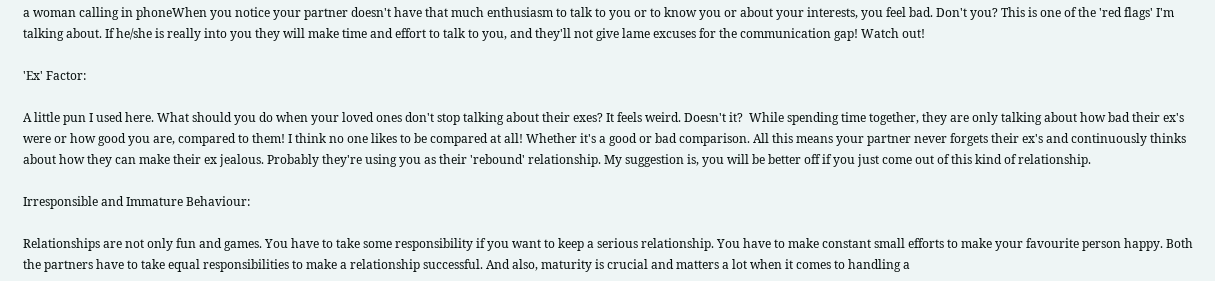a woman calling in phoneWhen you notice your partner doesn't have that much enthusiasm to talk to you or to know you or about your interests, you feel bad. Don't you? This is one of the 'red flags' I'm talking about. If he/she is really into you they will make time and effort to talk to you, and they'll not give lame excuses for the communication gap! Watch out!

'Ex' Factor:

A little pun I used here. What should you do when your loved ones don't stop talking about their exes? It feels weird. Doesn't it?  While spending time together, they are only talking about how bad their ex's were or how good you are, compared to them! I think no one likes to be compared at all! Whether it's a good or bad comparison. All this means your partner never forgets their ex's and continuously thinks about how they can make their ex jealous. Probably they're using you as their 'rebound' relationship. My suggestion is, you will be better off if you just come out of this kind of relationship.

Irresponsible and Immature Behaviour:

Relationships are not only fun and games. You have to take some responsibility if you want to keep a serious relationship. You have to make constant small efforts to make your favourite person happy. Both the partners have to take equal responsibilities to make a relationship successful. And also, maturity is crucial and matters a lot when it comes to handling a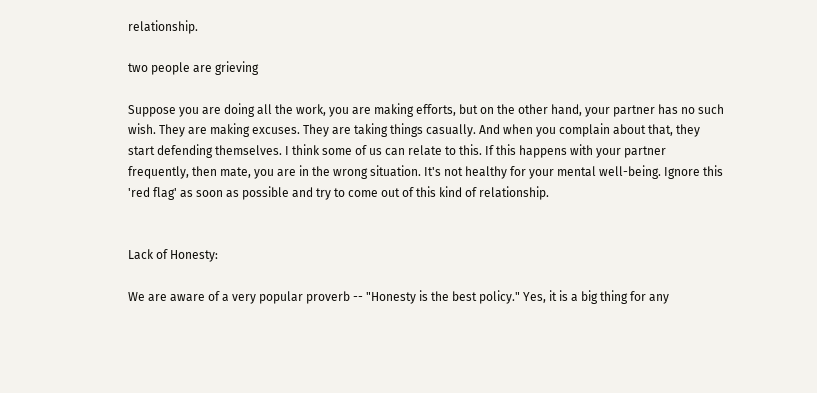relationship.

two people are grieving

Suppose you are doing all the work, you are making efforts, but on the other hand, your partner has no such wish. They are making excuses. They are taking things casually. And when you complain about that, they start defending themselves. I think some of us can relate to this. If this happens with your partner frequently, then mate, you are in the wrong situation. It's not healthy for your mental well-being. Ignore this 'red flag' as soon as possible and try to come out of this kind of relationship.


Lack of Honesty:

We are aware of a very popular proverb -- "Honesty is the best policy." Yes, it is a big thing for any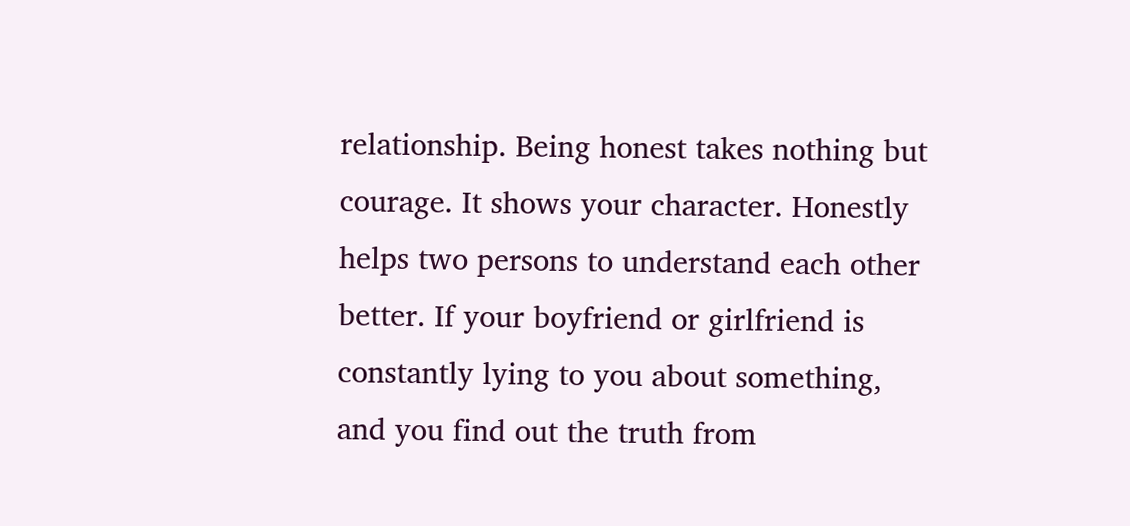relationship. Being honest takes nothing but courage. It shows your character. Honestly helps two persons to understand each other better. If your boyfriend or girlfriend is constantly lying to you about something, and you find out the truth from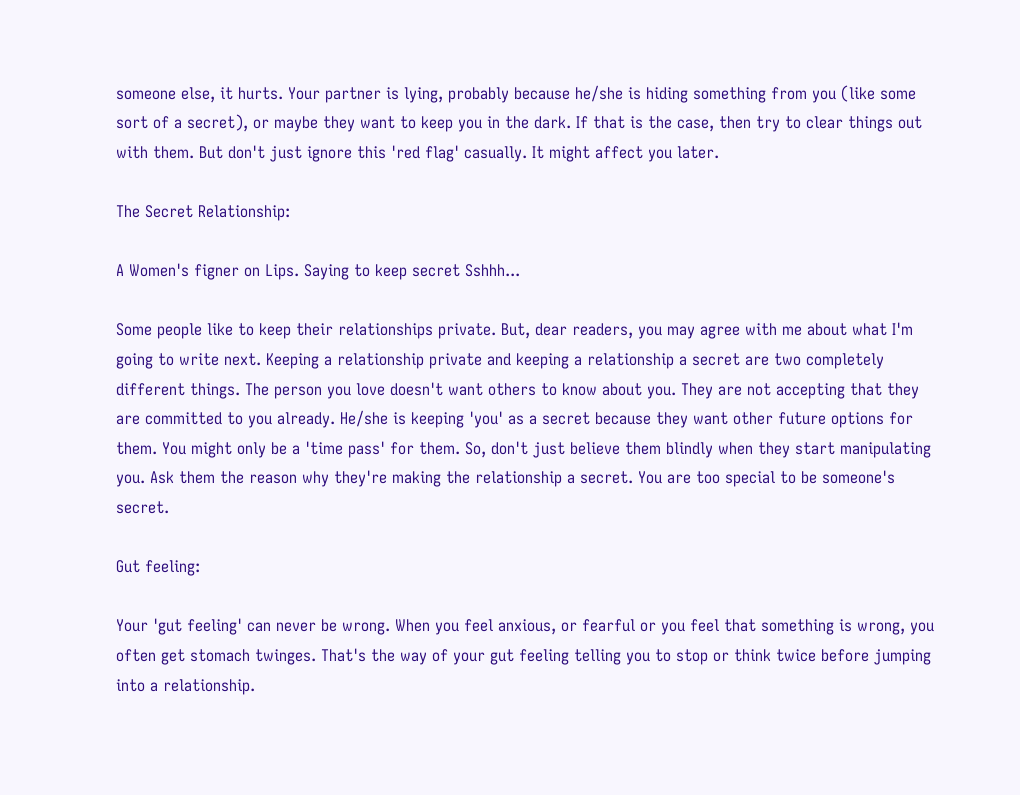someone else, it hurts. Your partner is lying, probably because he/she is hiding something from you (like some sort of a secret), or maybe they want to keep you in the dark. If that is the case, then try to clear things out with them. But don't just ignore this 'red flag' casually. It might affect you later.

The Secret Relationship:

A Women's figner on Lips. Saying to keep secret Sshhh...

Some people like to keep their relationships private. But, dear readers, you may agree with me about what I'm going to write next. Keeping a relationship private and keeping a relationship a secret are two completely different things. The person you love doesn't want others to know about you. They are not accepting that they are committed to you already. He/she is keeping 'you' as a secret because they want other future options for them. You might only be a 'time pass' for them. So, don't just believe them blindly when they start manipulating you. Ask them the reason why they're making the relationship a secret. You are too special to be someone's secret.

Gut feeling:

Your 'gut feeling' can never be wrong. When you feel anxious, or fearful or you feel that something is wrong, you often get stomach twinges. That's the way of your gut feeling telling you to stop or think twice before jumping into a relationship.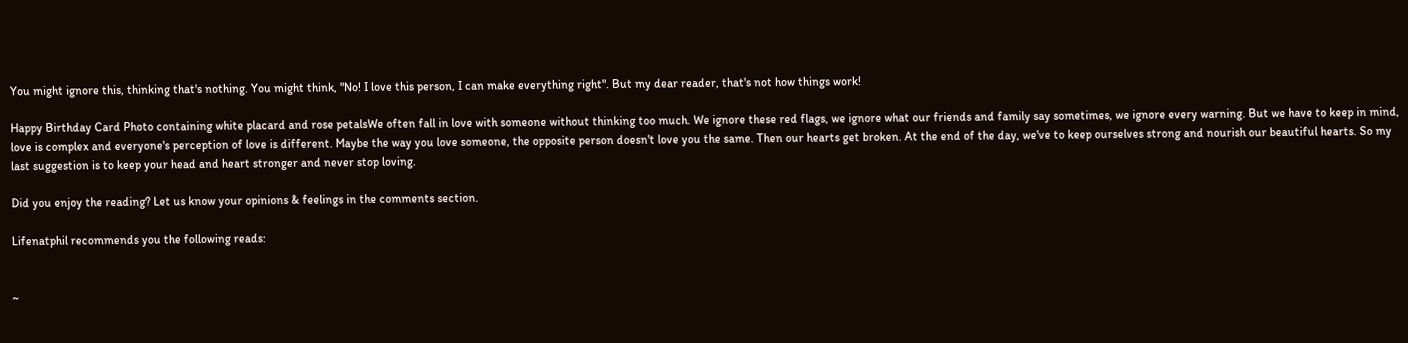You might ignore this, thinking that's nothing. You might think, "No! I love this person, I can make everything right". But my dear reader, that's not how things work!

Happy Birthday Card Photo containing white placard and rose petalsWe often fall in love with someone without thinking too much. We ignore these red flags, we ignore what our friends and family say sometimes, we ignore every warning. But we have to keep in mind, love is complex and everyone's perception of love is different. Maybe the way you love someone, the opposite person doesn't love you the same. Then our hearts get broken. At the end of the day, we've to keep ourselves strong and nourish our beautiful hearts. So my last suggestion is to keep your head and heart stronger and never stop loving.

Did you enjoy the reading? Let us know your opinions & feelings in the comments section.

Lifenatphil recommends you the following reads:


~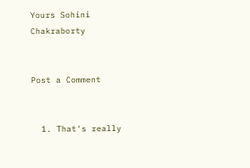Yours Sohini Chakraborty


Post a Comment


  1. That's really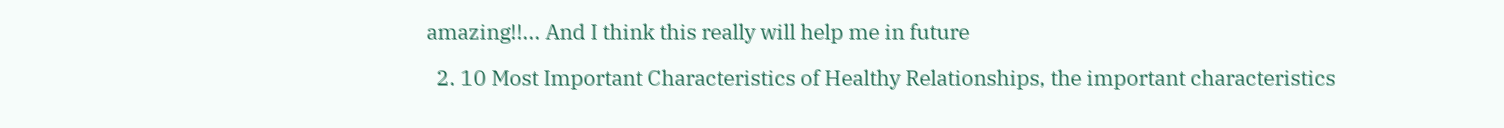amazing!!... And I think this really will help me in future

  2. 10 Most Important Characteristics of Healthy Relationships, the important characteristics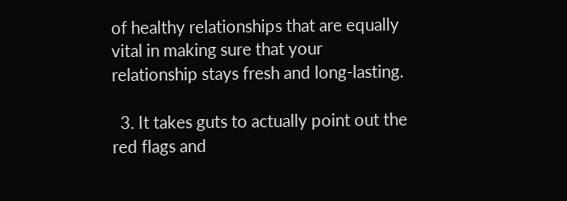of healthy relationships that are equally vital in making sure that your relationship stays fresh and long-lasting.

  3. It takes guts to actually point out the red flags and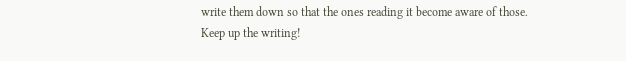write them down so that the ones reading it become aware of those. Keep up the writing!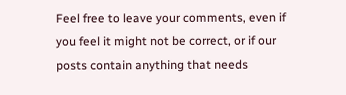Feel free to leave your comments, even if you feel it might not be correct, or if our posts contain anything that needs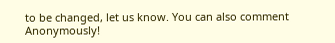to be changed, let us know. You can also comment Anonymously!